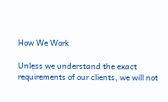How We Work

Unless we understand the exact requirements of our clients, we will not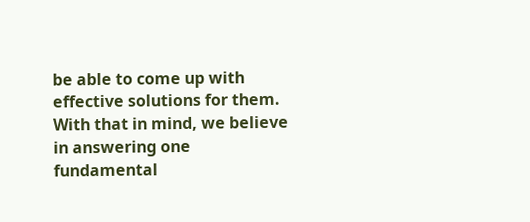be able to come up with effective solutions for them. With that in mind, we believe in answering one fundamental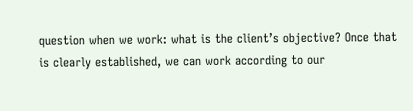question when we work: what is the client’s objective? Once that is clearly established, we can work according to our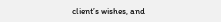client’s wishes, and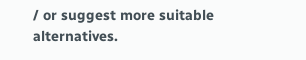/ or suggest more suitable alternatives.